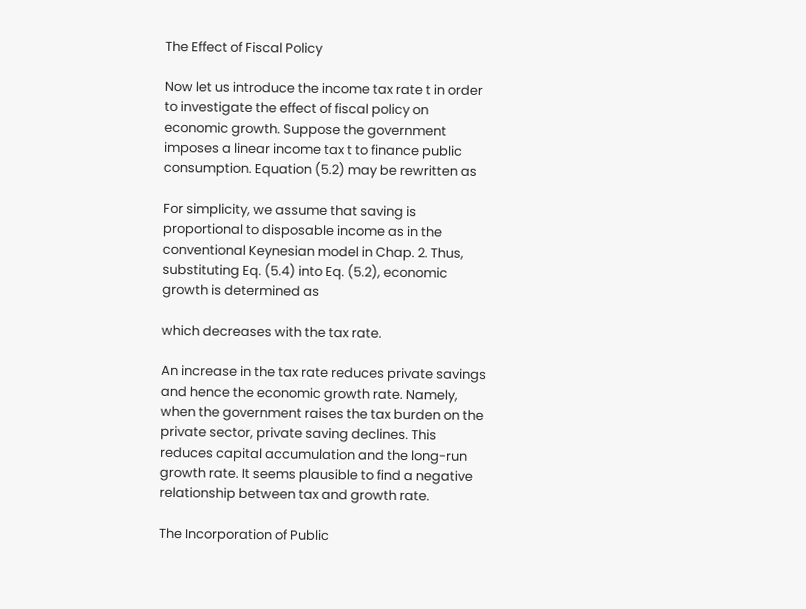The Effect of Fiscal Policy

Now let us introduce the income tax rate t in order to investigate the effect of fiscal policy on economic growth. Suppose the government imposes a linear income tax t to finance public consumption. Equation (5.2) may be rewritten as

For simplicity, we assume that saving is proportional to disposable income as in the conventional Keynesian model in Chap. 2. Thus, substituting Eq. (5.4) into Eq. (5.2), economic growth is determined as

which decreases with the tax rate.

An increase in the tax rate reduces private savings and hence the economic growth rate. Namely, when the government raises the tax burden on the private sector, private saving declines. This reduces capital accumulation and the long-run growth rate. It seems plausible to find a negative relationship between tax and growth rate.

The Incorporation of Public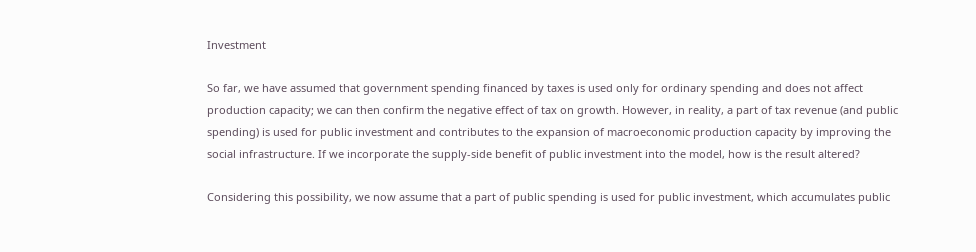Investment

So far, we have assumed that government spending financed by taxes is used only for ordinary spending and does not affect production capacity; we can then confirm the negative effect of tax on growth. However, in reality, a part of tax revenue (and public spending) is used for public investment and contributes to the expansion of macroeconomic production capacity by improving the social infrastructure. If we incorporate the supply-side benefit of public investment into the model, how is the result altered?

Considering this possibility, we now assume that a part of public spending is used for public investment, which accumulates public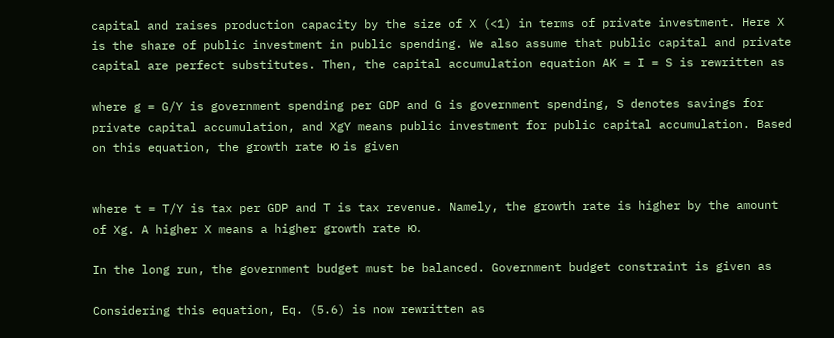capital and raises production capacity by the size of X (<1) in terms of private investment. Here X is the share of public investment in public spending. We also assume that public capital and private capital are perfect substitutes. Then, the capital accumulation equation AK = I = S is rewritten as

where g = G/Y is government spending per GDP and G is government spending, S denotes savings for private capital accumulation, and XgY means public investment for public capital accumulation. Based on this equation, the growth rate ю is given


where t = T/Y is tax per GDP and T is tax revenue. Namely, the growth rate is higher by the amount of Xg. A higher X means a higher growth rate ю.

In the long run, the government budget must be balanced. Government budget constraint is given as

Considering this equation, Eq. (5.6) is now rewritten as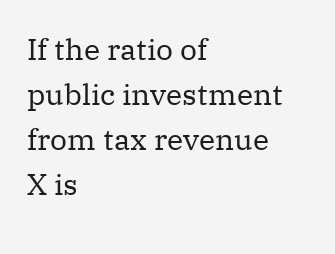If the ratio of public investment from tax revenue X is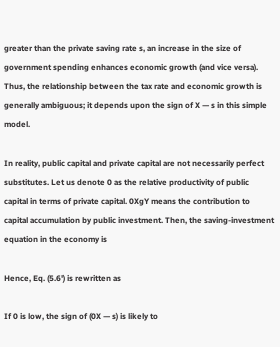greater than the private saving rate s, an increase in the size of government spending enhances economic growth (and vice versa). Thus, the relationship between the tax rate and economic growth is generally ambiguous; it depends upon the sign of X — s in this simple model.

In reality, public capital and private capital are not necessarily perfect substitutes. Let us denote 0 as the relative productivity of public capital in terms of private capital. 0XgY means the contribution to capital accumulation by public investment. Then, the saving-investment equation in the economy is

Hence, Eq. (5.6') is rewritten as

If 0 is low, the sign of (0X — s) is likely to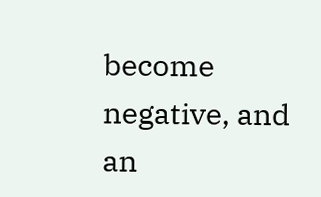become negative, and an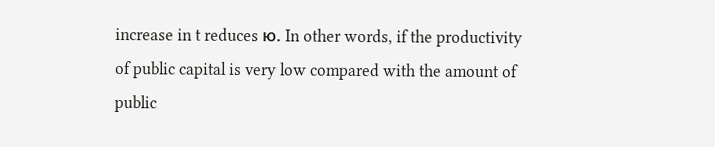increase in t reduces ю. In other words, if the productivity of public capital is very low compared with the amount of public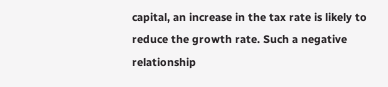capital, an increase in the tax rate is likely to reduce the growth rate. Such a negative relationship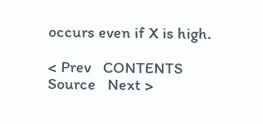occurs even if X is high.

< Prev   CONTENTS   Source   Next >